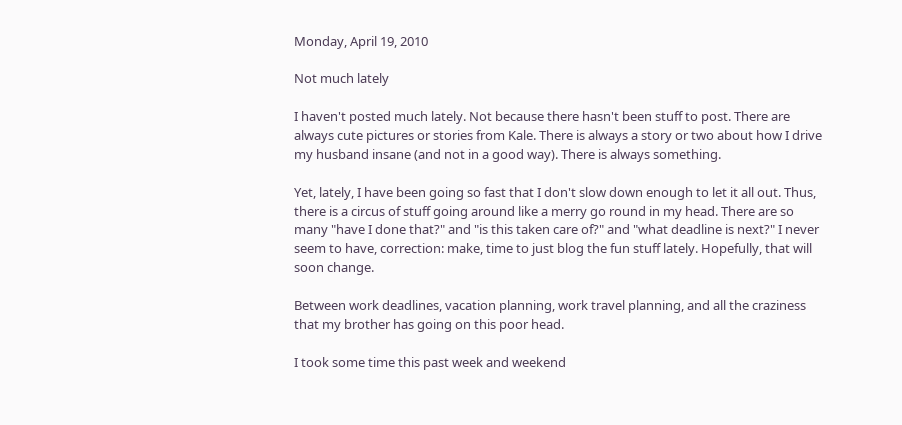Monday, April 19, 2010

Not much lately

I haven't posted much lately. Not because there hasn't been stuff to post. There are always cute pictures or stories from Kale. There is always a story or two about how I drive my husband insane (and not in a good way). There is always something.

Yet, lately, I have been going so fast that I don't slow down enough to let it all out. Thus, there is a circus of stuff going around like a merry go round in my head. There are so many "have I done that?" and "is this taken care of?" and "what deadline is next?" I never seem to have, correction: make, time to just blog the fun stuff lately. Hopefully, that will soon change.

Between work deadlines, vacation planning, work travel planning, and all the craziness that my brother has going on this poor head.

I took some time this past week and weekend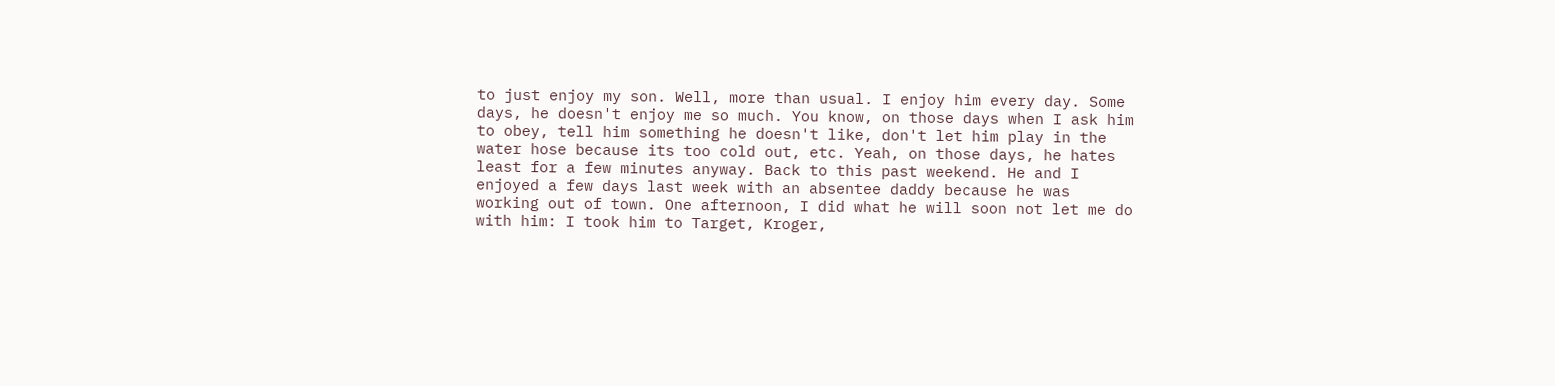to just enjoy my son. Well, more than usual. I enjoy him every day. Some days, he doesn't enjoy me so much. You know, on those days when I ask him to obey, tell him something he doesn't like, don't let him play in the water hose because its too cold out, etc. Yeah, on those days, he hates least for a few minutes anyway. Back to this past weekend. He and I enjoyed a few days last week with an absentee daddy because he was working out of town. One afternoon, I did what he will soon not let me do with him: I took him to Target, Kroger,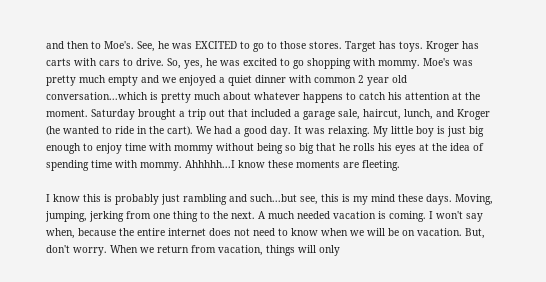and then to Moe's. See, he was EXCITED to go to those stores. Target has toys. Kroger has carts with cars to drive. So, yes, he was excited to go shopping with mommy. Moe's was pretty much empty and we enjoyed a quiet dinner with common 2 year old conversation...which is pretty much about whatever happens to catch his attention at the moment. Saturday brought a trip out that included a garage sale, haircut, lunch, and Kroger (he wanted to ride in the cart). We had a good day. It was relaxing. My little boy is just big enough to enjoy time with mommy without being so big that he rolls his eyes at the idea of spending time with mommy. Ahhhhh...I know these moments are fleeting.

I know this is probably just rambling and such...but see, this is my mind these days. Moving, jumping, jerking from one thing to the next. A much needed vacation is coming. I won't say when, because the entire internet does not need to know when we will be on vacation. But, don't worry. When we return from vacation, things will only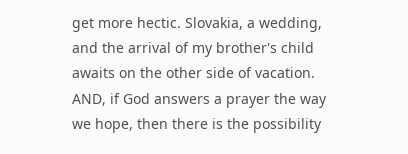get more hectic. Slovakia, a wedding, and the arrival of my brother's child awaits on the other side of vacation. AND, if God answers a prayer the way we hope, then there is the possibility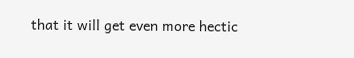that it will get even more hectic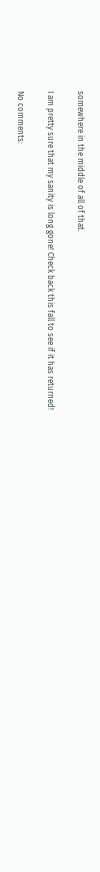somewhere in the middle of all of that.

I am pretty sure that my sanity is long gone! Check back this fall to see if it has returned!

No comments: